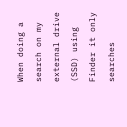When doing a search on my external drive (SSD) using Finder it only searches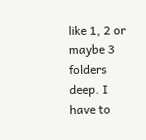like 1, 2 or maybe 3 folders deep. I have to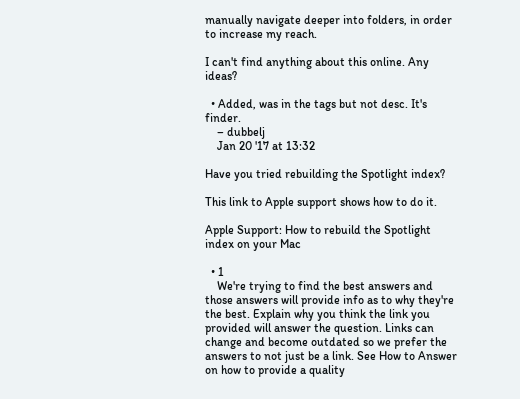manually navigate deeper into folders, in order to increase my reach.

I can't find anything about this online. Any ideas?

  • Added, was in the tags but not desc. It's finder.
    – dubbelj
    Jan 20 '17 at 13:32

Have you tried rebuilding the Spotlight index?

This link to Apple support shows how to do it.

Apple Support: How to rebuild the Spotlight index on your Mac

  • 1
    We're trying to find the best answers and those answers will provide info as to why they're the best. Explain why you think the link you provided will answer the question. Links can change and become outdated so we prefer the answers to not just be a link. See How to Answer on how to provide a quality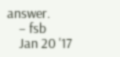answer.
    – fsb
    Jan 20 '17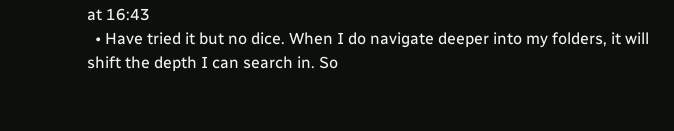at 16:43
  • Have tried it but no dice. When I do navigate deeper into my folders, it will shift the depth I can search in. So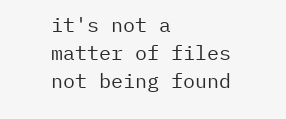it's not a matter of files not being found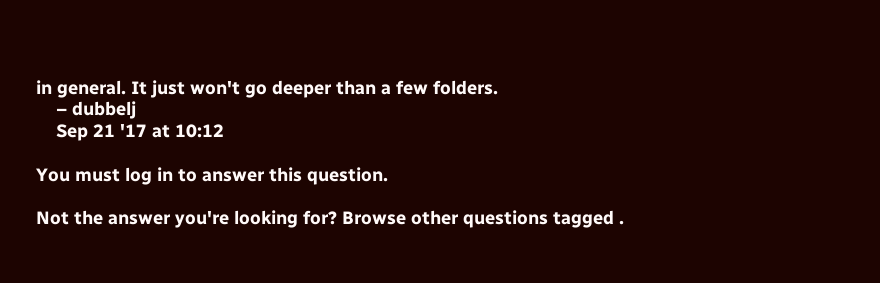in general. It just won't go deeper than a few folders.
    – dubbelj
    Sep 21 '17 at 10:12

You must log in to answer this question.

Not the answer you're looking for? Browse other questions tagged .